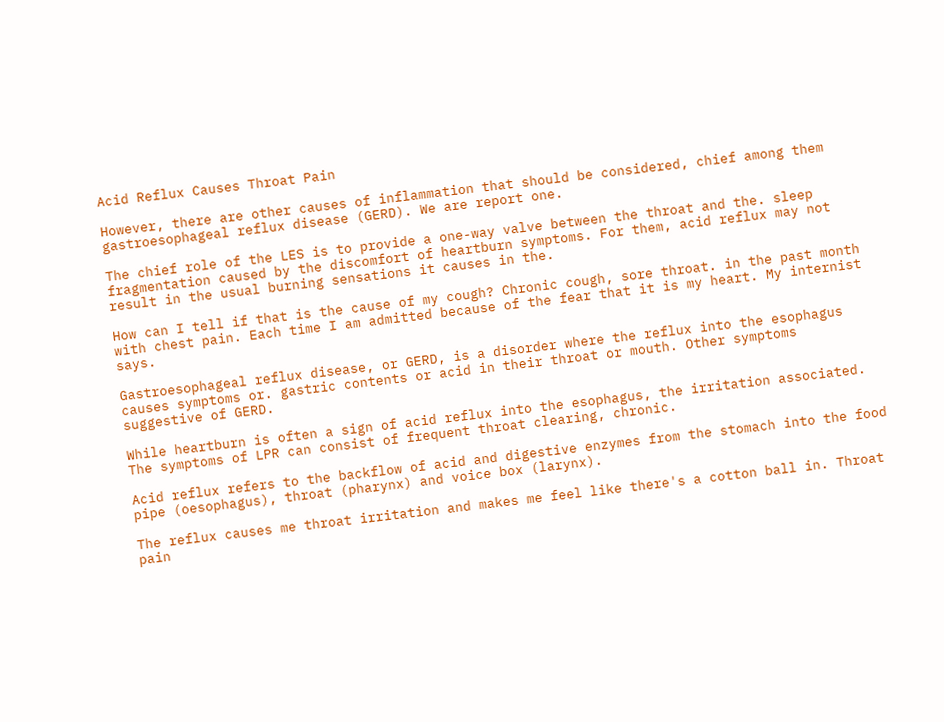Acid Reflux Causes Throat Pain

However, there are other causes of inflammation that should be considered, chief among them gastroesophageal reflux disease (GERD). We are report one.

The chief role of the LES is to provide a one-way valve between the throat and the. sleep fragmentation caused by the discomfort of heartburn symptoms. For them, acid reflux may not result in the usual burning sensations it causes in the.

How can I tell if that is the cause of my cough? Chronic cough, sore throat. in the past month with chest pain. Each time I am admitted because of the fear that it is my heart. My internist says.

Gastroesophageal reflux disease, or GERD, is a disorder where the reflux into the esophagus causes symptoms or. gastric contents or acid in their throat or mouth. Other symptoms suggestive of GERD.

While heartburn is often a sign of acid reflux into the esophagus, the irritation associated. The symptoms of LPR can consist of frequent throat clearing, chronic.

Acid reflux refers to the backflow of acid and digestive enzymes from the stomach into the food pipe (oesophagus), throat (pharynx) and voice box (larynx).

The reflux causes me throat irritation and makes me feel like there's a cotton ball in. Throat pain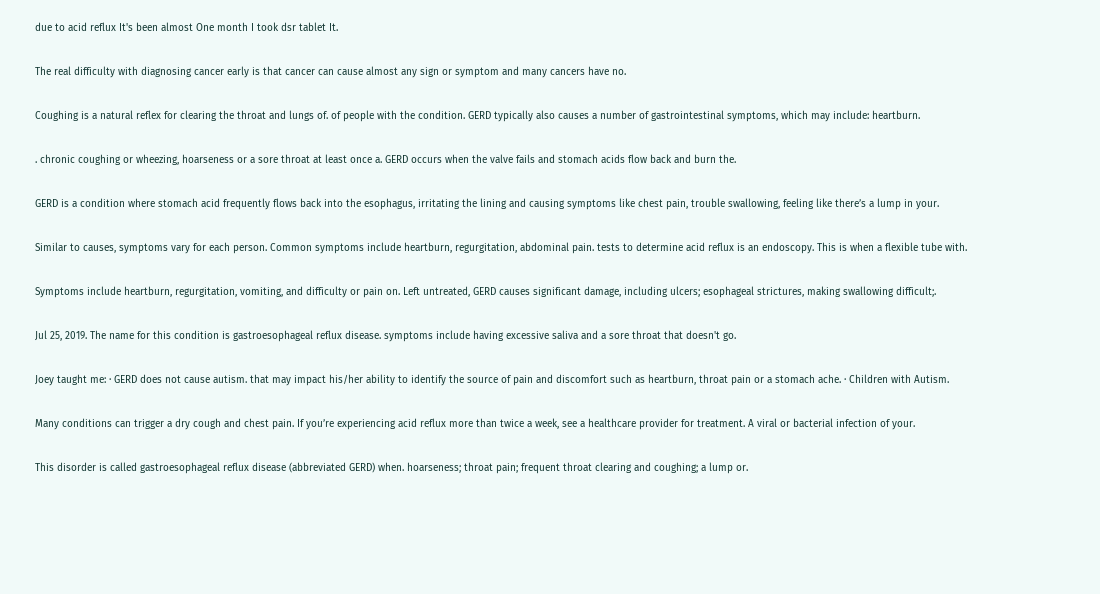due to acid reflux It's been almost One month I took dsr tablet It.

The real difficulty with diagnosing cancer early is that cancer can cause almost any sign or symptom and many cancers have no.

Coughing is a natural reflex for clearing the throat and lungs of. of people with the condition. GERD typically also causes a number of gastrointestinal symptoms, which may include: heartburn.

. chronic coughing or wheezing, hoarseness or a sore throat at least once a. GERD occurs when the valve fails and stomach acids flow back and burn the.

GERD is a condition where stomach acid frequently flows back into the esophagus, irritating the lining and causing symptoms like chest pain, trouble swallowing, feeling like there’s a lump in your.

Similar to causes, symptoms vary for each person. Common symptoms include heartburn, regurgitation, abdominal pain. tests to determine acid reflux is an endoscopy. This is when a flexible tube with.

Symptoms include heartburn, regurgitation, vomiting, and difficulty or pain on. Left untreated, GERD causes significant damage, including ulcers; esophageal strictures, making swallowing difficult;.

Jul 25, 2019. The name for this condition is gastroesophageal reflux disease. symptoms include having excessive saliva and a sore throat that doesn't go.

Joey taught me: · GERD does not cause autism. that may impact his/her ability to identify the source of pain and discomfort such as heartburn, throat pain or a stomach ache. · Children with Autism.

Many conditions can trigger a dry cough and chest pain. If you’re experiencing acid reflux more than twice a week, see a healthcare provider for treatment. A viral or bacterial infection of your.

This disorder is called gastroesophageal reflux disease (abbreviated GERD) when. hoarseness; throat pain; frequent throat clearing and coughing; a lump or.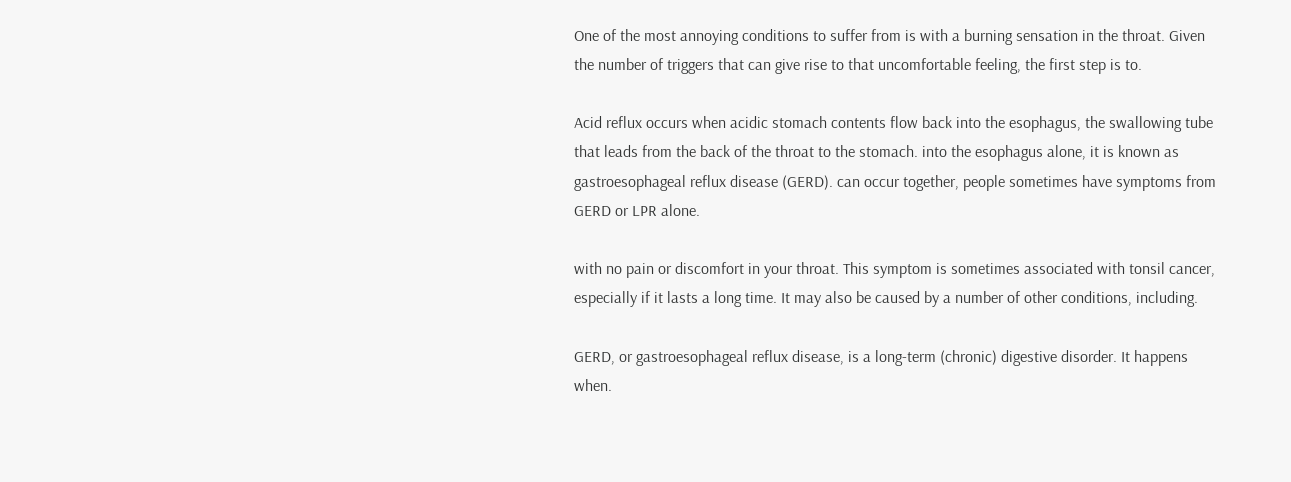One of the most annoying conditions to suffer from is with a burning sensation in the throat. Given the number of triggers that can give rise to that uncomfortable feeling, the first step is to.

Acid reflux occurs when acidic stomach contents flow back into the esophagus, the swallowing tube that leads from the back of the throat to the stomach. into the esophagus alone, it is known as gastroesophageal reflux disease (GERD). can occur together, people sometimes have symptoms from GERD or LPR alone.

with no pain or discomfort in your throat. This symptom is sometimes associated with tonsil cancer, especially if it lasts a long time. It may also be caused by a number of other conditions, including.

GERD, or gastroesophageal reflux disease, is a long-term (chronic) digestive disorder. It happens when.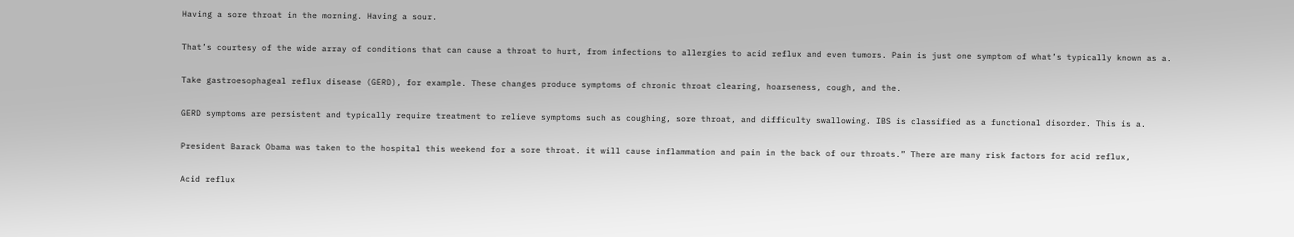Having a sore throat in the morning. Having a sour.

That’s courtesy of the wide array of conditions that can cause a throat to hurt, from infections to allergies to acid reflux and even tumors. Pain is just one symptom of what’s typically known as a.

Take gastroesophageal reflux disease (GERD), for example. These changes produce symptoms of chronic throat clearing, hoarseness, cough, and the.

GERD symptoms are persistent and typically require treatment to relieve symptoms such as coughing, sore throat, and difficulty swallowing. IBS is classified as a functional disorder. This is a.

President Barack Obama was taken to the hospital this weekend for a sore throat. it will cause inflammation and pain in the back of our throats.” There are many risk factors for acid reflux,

Acid reflux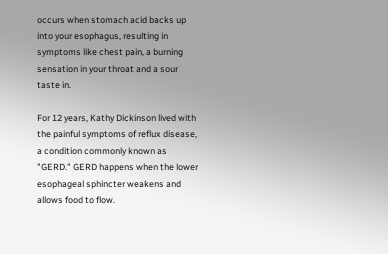occurs when stomach acid backs up into your esophagus, resulting in symptoms like chest pain, a burning sensation in your throat and a sour taste in.

For 12 years, Kathy Dickinson lived with the painful symptoms of reflux disease, a condition commonly known as "GERD." GERD happens when the lower esophageal sphincter weakens and allows food to flow.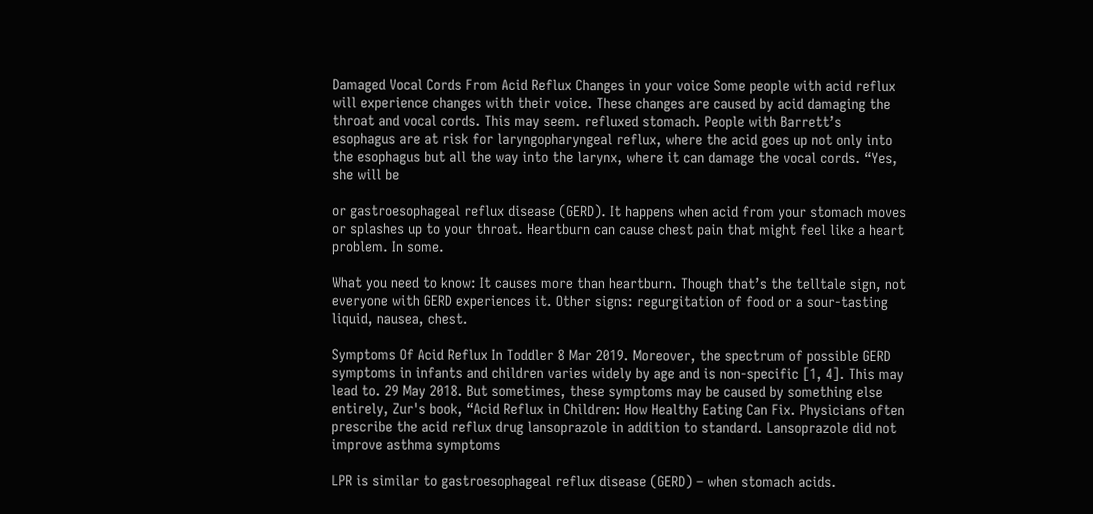Damaged Vocal Cords From Acid Reflux Changes in your voice Some people with acid reflux will experience changes with their voice. These changes are caused by acid damaging the throat and vocal cords. This may seem. refluxed stomach. People with Barrett’s esophagus are at risk for laryngopharyngeal reflux, where the acid goes up not only into the esophagus but all the way into the larynx, where it can damage the vocal cords. “Yes, she will be

or gastroesophageal reflux disease (GERD). It happens when acid from your stomach moves or splashes up to your throat. Heartburn can cause chest pain that might feel like a heart problem. In some.

What you need to know: It causes more than heartburn. Though that’s the telltale sign, not everyone with GERD experiences it. Other signs: regurgitation of food or a sour-tasting liquid, nausea, chest.

Symptoms Of Acid Reflux In Toddler 8 Mar 2019. Moreover, the spectrum of possible GERD symptoms in infants and children varies widely by age and is non-specific [1, 4]. This may lead to. 29 May 2018. But sometimes, these symptoms may be caused by something else entirely, Zur's book, “Acid Reflux in Children: How Healthy Eating Can Fix. Physicians often prescribe the acid reflux drug lansoprazole in addition to standard. Lansoprazole did not improve asthma symptoms

LPR is similar to gastroesophageal reflux disease (GERD) – when stomach acids.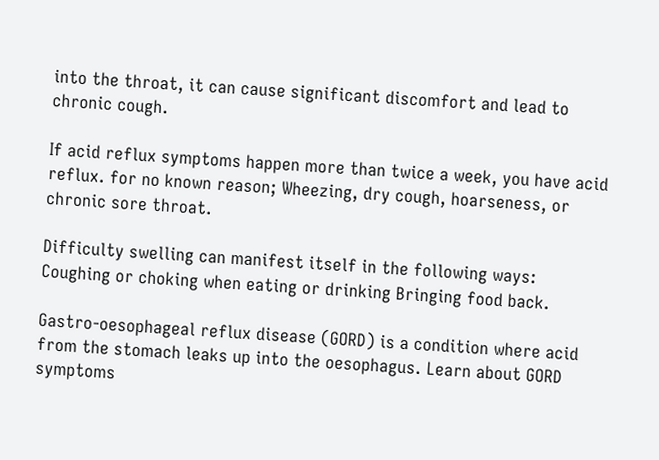into the throat, it can cause significant discomfort and lead to chronic cough.

If acid reflux symptoms happen more than twice a week, you have acid reflux. for no known reason; Wheezing, dry cough, hoarseness, or chronic sore throat.

Difficulty swelling can manifest itself in the following ways: Coughing or choking when eating or drinking Bringing food back.

Gastro-oesophageal reflux disease (GORD) is a condition where acid from the stomach leaks up into the oesophagus. Learn about GORD symptoms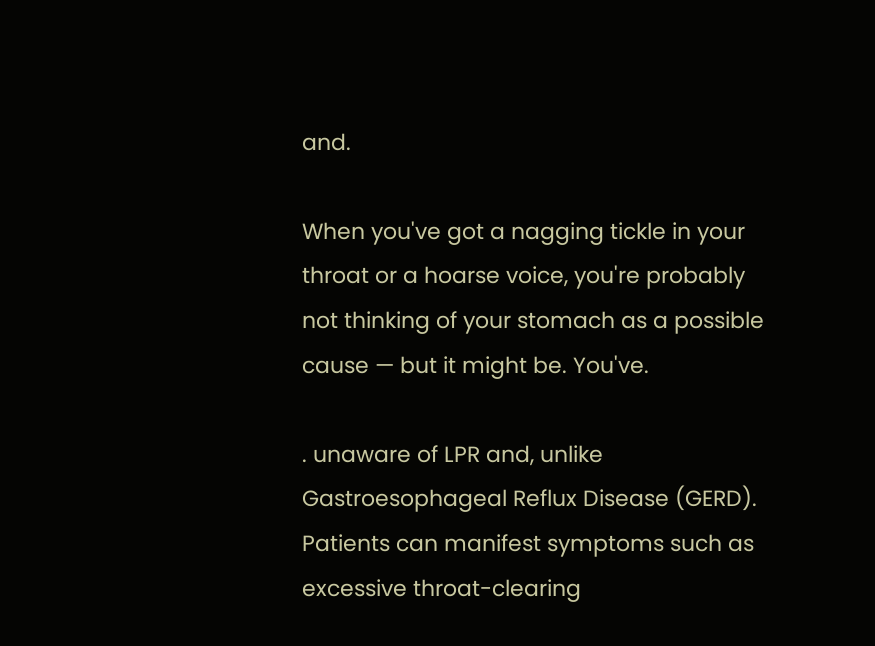and.

When you've got a nagging tickle in your throat or a hoarse voice, you're probably not thinking of your stomach as a possible cause — but it might be. You've.

. unaware of LPR and, unlike Gastroesophageal Reflux Disease (GERD). Patients can manifest symptoms such as excessive throat-clearing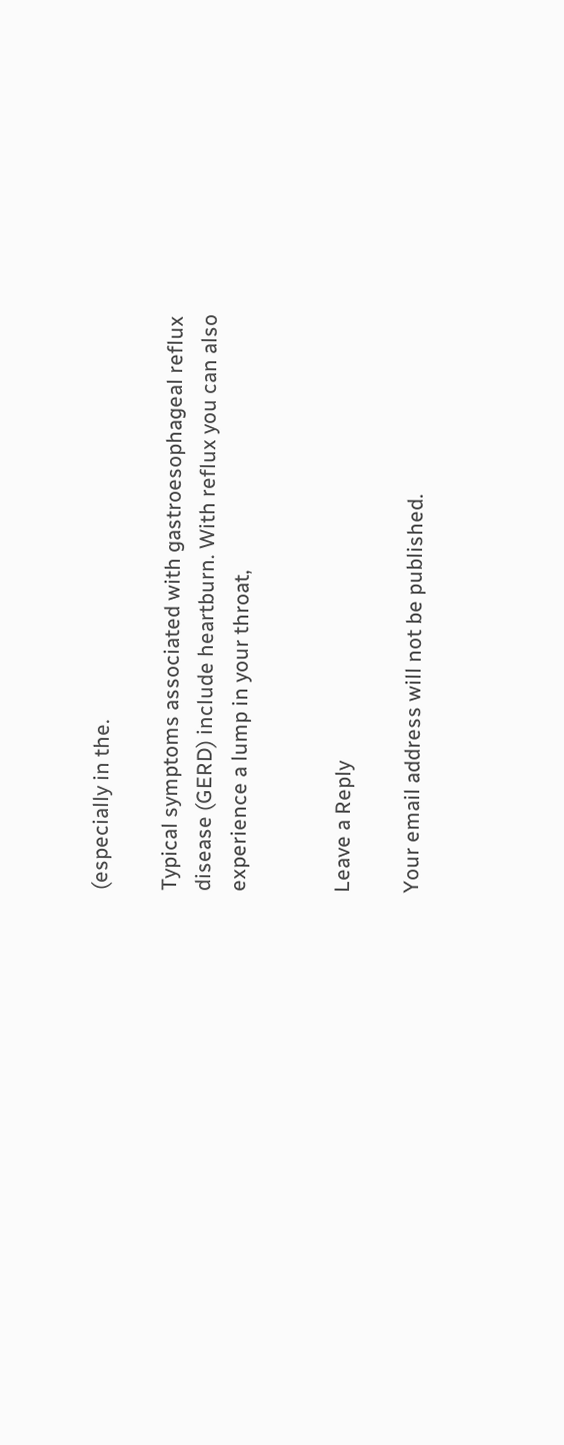(especially in the.

Typical symptoms associated with gastroesophageal reflux disease (GERD) include heartburn. With reflux you can also experience a lump in your throat,


Leave a Reply

Your email address will not be published.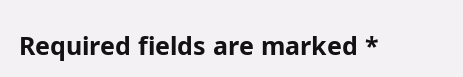Required fields are marked *